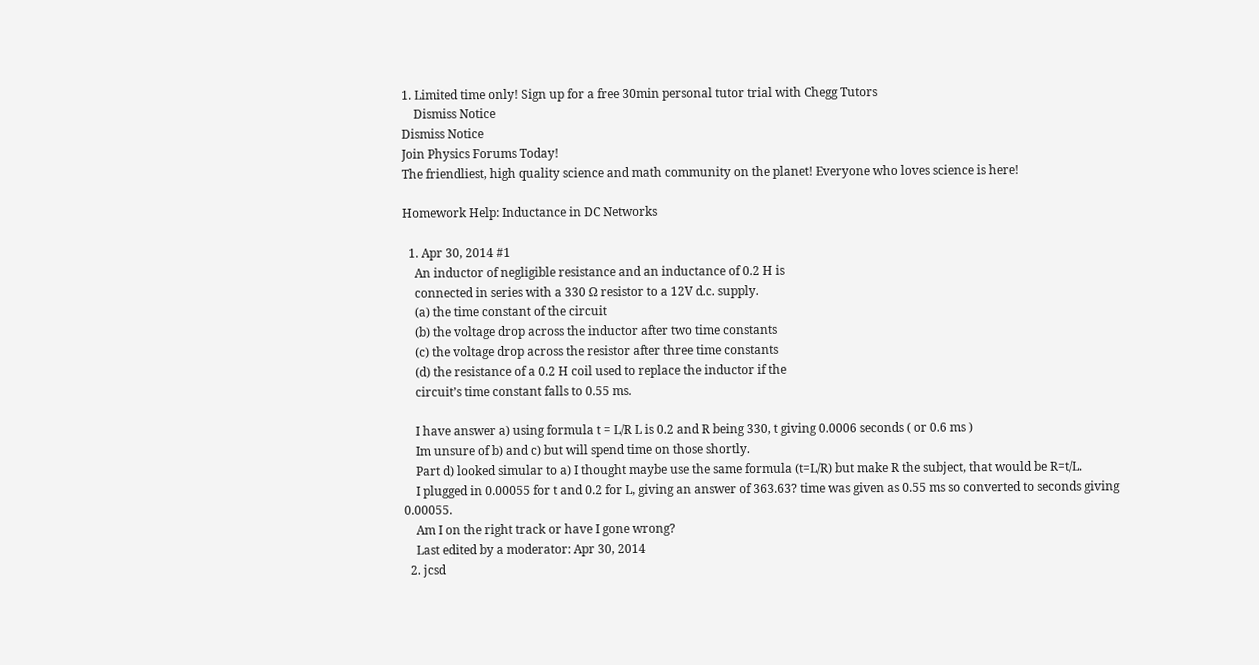1. Limited time only! Sign up for a free 30min personal tutor trial with Chegg Tutors
    Dismiss Notice
Dismiss Notice
Join Physics Forums Today!
The friendliest, high quality science and math community on the planet! Everyone who loves science is here!

Homework Help: Inductance in DC Networks

  1. Apr 30, 2014 #1
    An inductor of negligible resistance and an inductance of 0.2 H is
    connected in series with a 330 Ω resistor to a 12V d.c. supply.
    (a) the time constant of the circuit
    (b) the voltage drop across the inductor after two time constants
    (c) the voltage drop across the resistor after three time constants
    (d) the resistance of a 0.2 H coil used to replace the inductor if the
    circuit’s time constant falls to 0.55 ms.

    I have answer a) using formula t = L/R L is 0.2 and R being 330, t giving 0.0006 seconds ( or 0.6 ms )
    Im unsure of b) and c) but will spend time on those shortly.
    Part d) looked simular to a) I thought maybe use the same formula (t=L/R) but make R the subject, that would be R=t/L.
    I plugged in 0.00055 for t and 0.2 for L, giving an answer of 363.63? time was given as 0.55 ms so converted to seconds giving 0.00055.
    Am I on the right track or have I gone wrong?
    Last edited by a moderator: Apr 30, 2014
  2. jcsd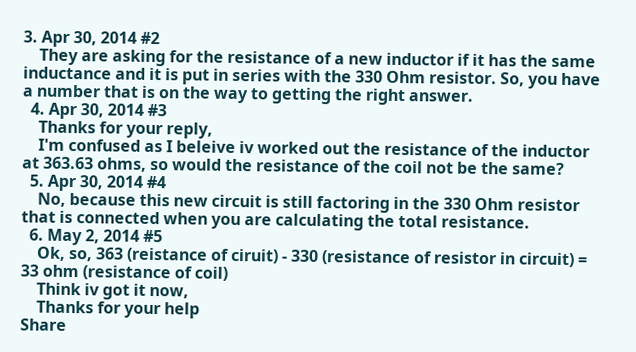3. Apr 30, 2014 #2
    They are asking for the resistance of a new inductor if it has the same inductance and it is put in series with the 330 Ohm resistor. So, you have a number that is on the way to getting the right answer.
  4. Apr 30, 2014 #3
    Thanks for your reply,
    I'm confused as I beleive iv worked out the resistance of the inductor at 363.63 ohms, so would the resistance of the coil not be the same?
  5. Apr 30, 2014 #4
    No, because this new circuit is still factoring in the 330 Ohm resistor that is connected when you are calculating the total resistance.
  6. May 2, 2014 #5
    Ok, so, 363 (reistance of ciruit) - 330 (resistance of resistor in circuit) = 33 ohm (resistance of coil)
    Think iv got it now,
    Thanks for your help
Share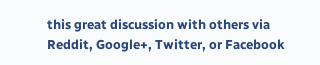this great discussion with others via Reddit, Google+, Twitter, or Facebook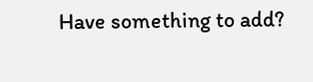Have something to add?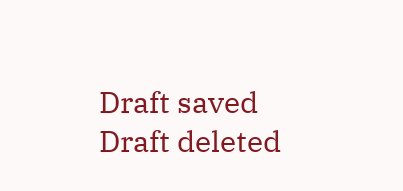Draft saved Draft deleted